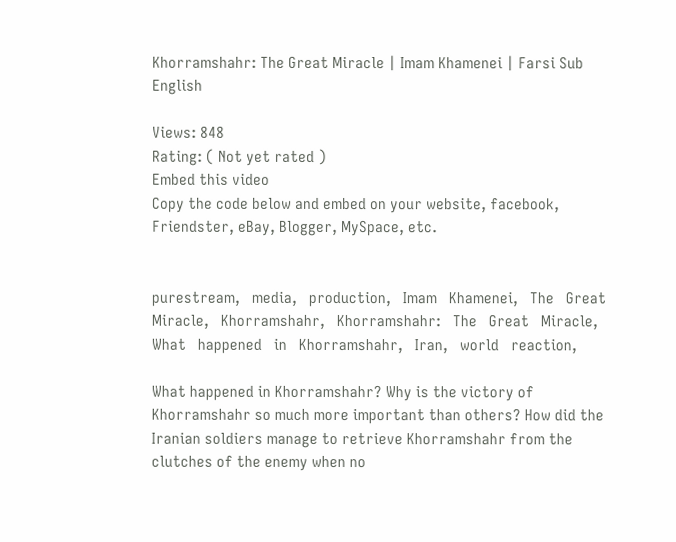Khorramshahr: The Great Miracle | Imam Khamenei | Farsi Sub English

Views: 848
Rating: ( Not yet rated )
Embed this video
Copy the code below and embed on your website, facebook, Friendster, eBay, Blogger, MySpace, etc.


purestream,   media,   production,   Imam   Khamenei,   The   Great   Miracle,   Khorramshahr,   Khorramshahr:   The   Great   Miracle,   What   happened   in   Khorramshahr,   Iran,   world   reaction,

What happened in Khorramshahr? Why is the victory of Khorramshahr so much more important than others? How did the Iranian soldiers manage to retrieve Khorramshahr from the clutches of the enemy when no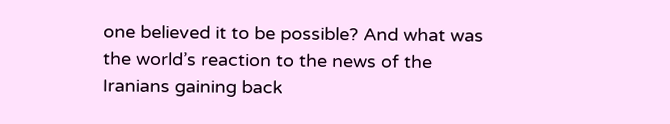one believed it to be possible? And what was the world’s reaction to the news of the Iranians gaining back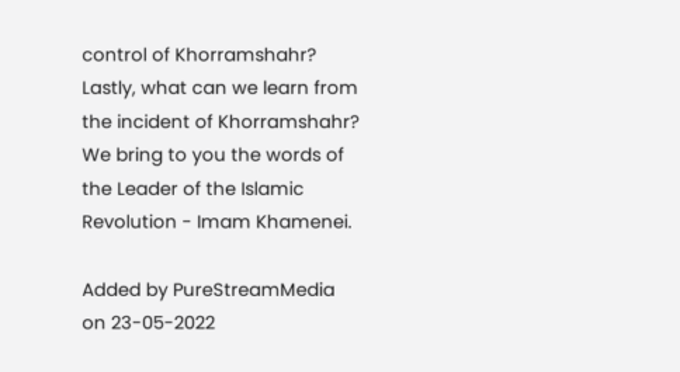control of Khorramshahr? Lastly, what can we learn from the incident of Khorramshahr? We bring to you the words of the Leader of the Islamic Revolution - Imam Khamenei.

Added by PureStreamMedia on 23-05-2022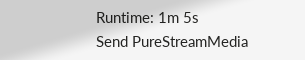Runtime: 1m 5s
Send PureStreamMedia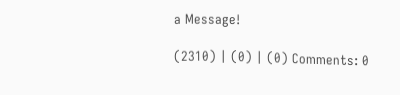a Message!

(2310) | (0) | (0) Comments: 0